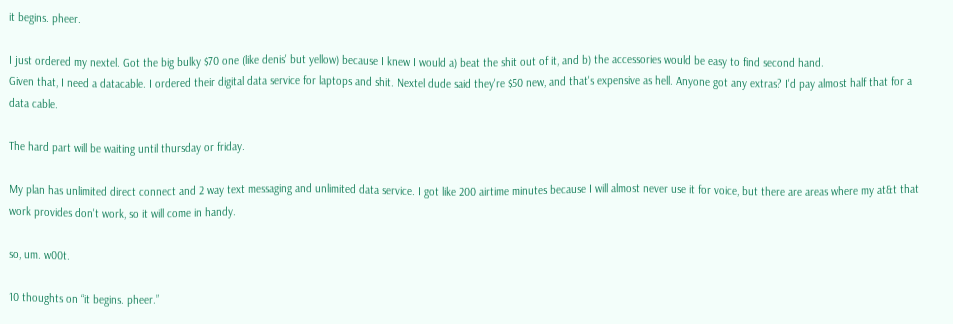it begins. pheer.

I just ordered my nextel. Got the big bulky $70 one (like denis' but yellow) because I knew I would a) beat the shit out of it, and b) the accessories would be easy to find second hand.
Given that, I need a datacable. I ordered their digital data service for laptops and shit. Nextel dude said they're $50 new, and that's expensive as hell. Anyone got any extras? I'd pay almost half that for a data cable.

The hard part will be waiting until thursday or friday.

My plan has unlimited direct connect and 2 way text messaging and unlimited data service. I got like 200 airtime minutes because I will almost never use it for voice, but there are areas where my at&t that work provides don't work, so it will come in handy.

so, um. w00t.

10 thoughts on “it begins. pheer.”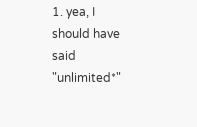1. yea, I should have said "unlimited*"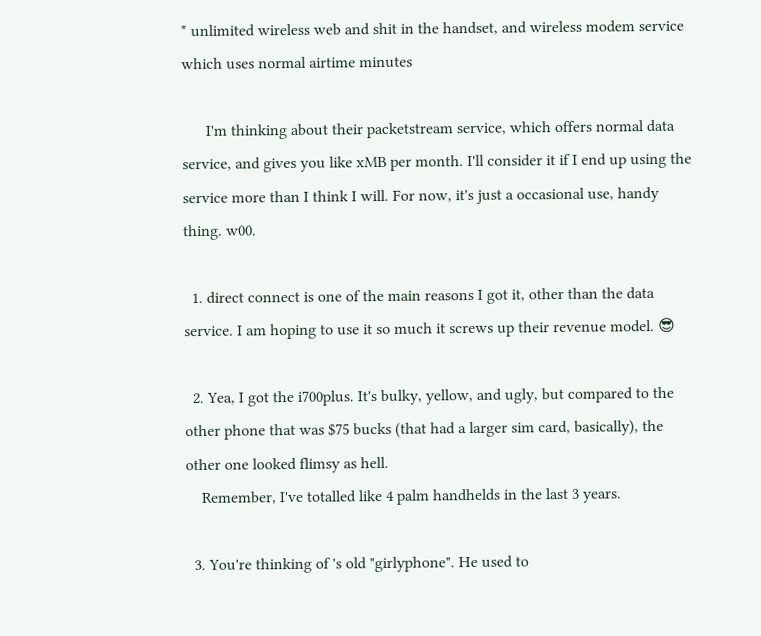* unlimited wireless web and shit in the handset, and wireless modem service which uses normal airtime minutes

      I'm thinking about their packetstream service, which offers normal data service, and gives you like xMB per month. I'll consider it if I end up using the service more than I think I will. For now, it's just a occasional use, handy thing. w00.

  1. direct connect is one of the main reasons I got it, other than the data service. I am hoping to use it so much it screws up their revenue model. 😎

  2. Yea, I got the i700plus. It's bulky, yellow, and ugly, but compared to the other phone that was $75 bucks (that had a larger sim card, basically), the other one looked flimsy as hell.
    Remember, I've totalled like 4 palm handhelds in the last 3 years.

  3. You're thinking of 's old "girlyphone". He used to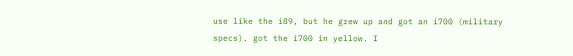use like the i89, but he grew up and got an i700 (military specs). got the i700 in yellow. I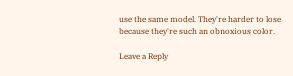use the same model. They're harder to lose because they're such an obnoxious color.

Leave a Reply